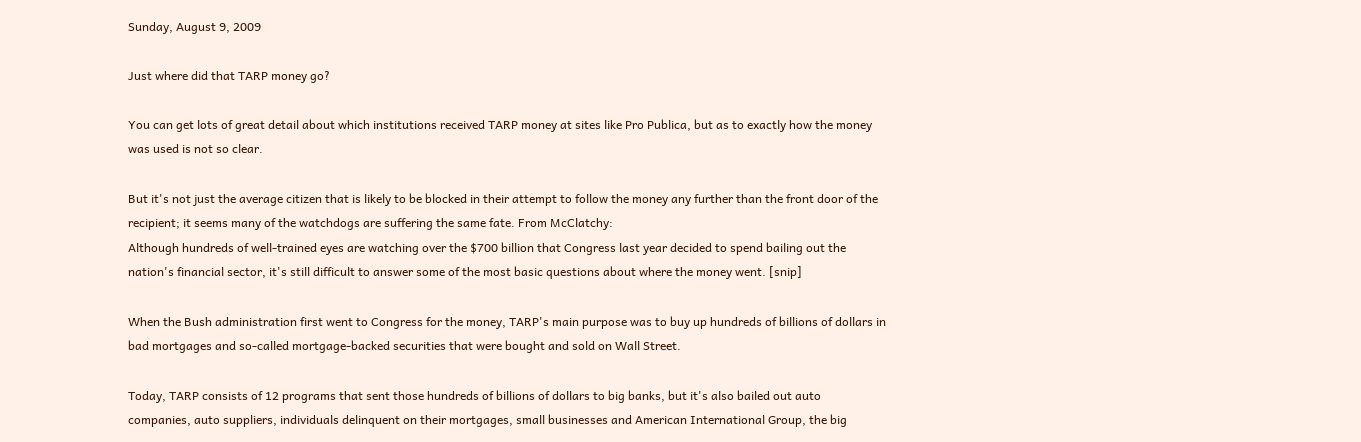Sunday, August 9, 2009

Just where did that TARP money go?

You can get lots of great detail about which institutions received TARP money at sites like Pro Publica, but as to exactly how the money was used is not so clear.

But it's not just the average citizen that is likely to be blocked in their attempt to follow the money any further than the front door of the recipient; it seems many of the watchdogs are suffering the same fate. From McClatchy:
Although hundreds of well-trained eyes are watching over the $700 billion that Congress last year decided to spend bailing out the nation's financial sector, it's still difficult to answer some of the most basic questions about where the money went. [snip]

When the Bush administration first went to Congress for the money, TARP's main purpose was to buy up hundreds of billions of dollars in bad mortgages and so-called mortgage-backed securities that were bought and sold on Wall Street.

Today, TARP consists of 12 programs that sent those hundreds of billions of dollars to big banks, but it's also bailed out auto companies, auto suppliers, individuals delinquent on their mortgages, small businesses and American International Group, the big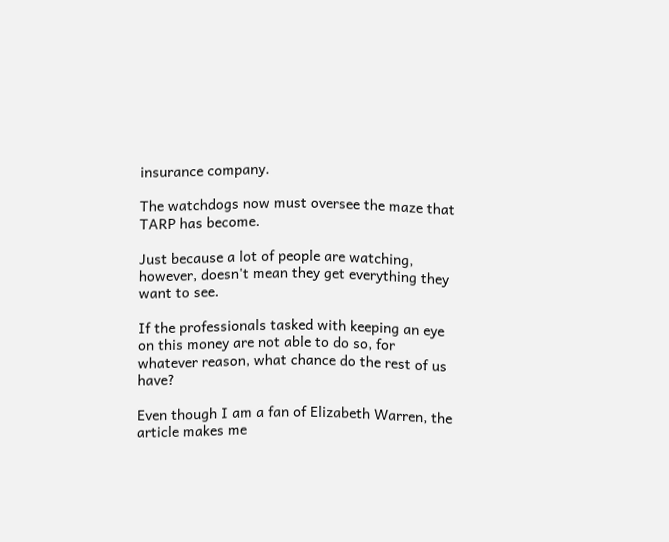insurance company.

The watchdogs now must oversee the maze that TARP has become.

Just because a lot of people are watching, however, doesn't mean they get everything they want to see.

If the professionals tasked with keeping an eye on this money are not able to do so, for whatever reason, what chance do the rest of us have?

Even though I am a fan of Elizabeth Warren, the article makes me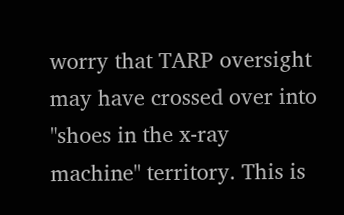worry that TARP oversight may have crossed over into "shoes in the x-ray machine" territory. This is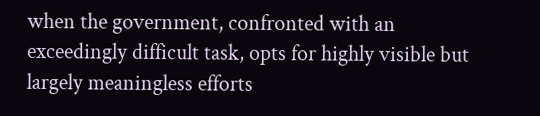when the government, confronted with an exceedingly difficult task, opts for highly visible but largely meaningless efforts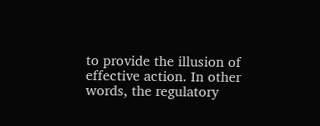to provide the illusion of effective action. In other words, the regulatory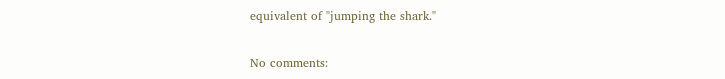equivalent of "jumping the shark."

No comments: